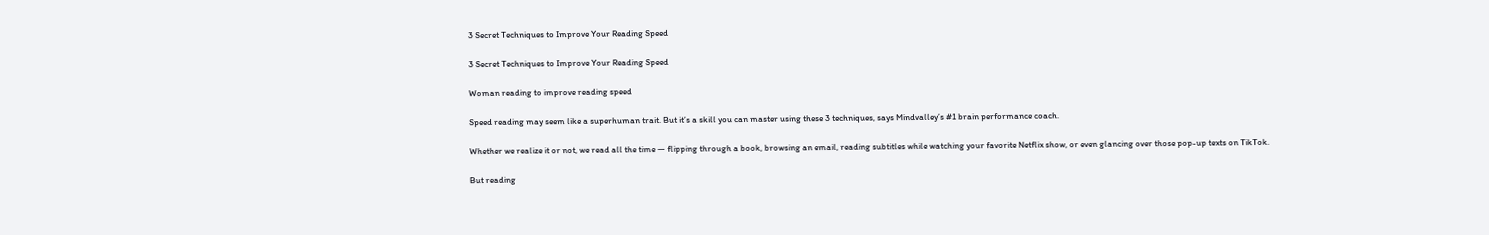3 Secret Techniques to Improve Your Reading Speed

3 Secret Techniques to Improve Your Reading Speed

Woman reading to improve reading speed

Speed reading may seem like a superhuman trait. But it’s a skill you can master using these 3 techniques, says Mindvalley’s #1 brain performance coach.

Whether we realize it or not, we read all the time — flipping through a book, browsing an email, reading subtitles while watching your favorite Netflix show, or even glancing over those pop-up texts on TikTok.

But reading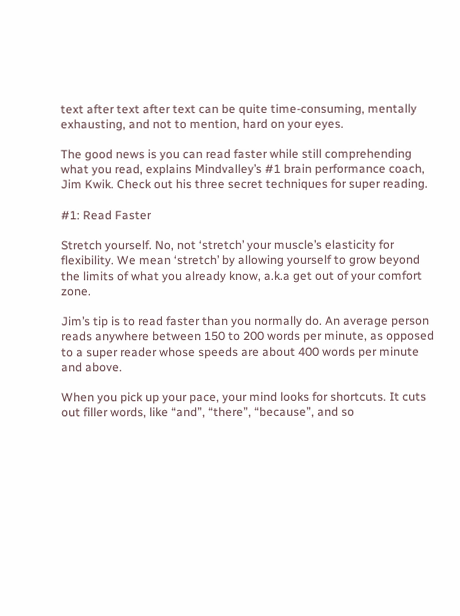text after text after text can be quite time-consuming, mentally exhausting, and not to mention, hard on your eyes.

The good news is you can read faster while still comprehending what you read, explains Mindvalley’s #1 brain performance coach, Jim Kwik. Check out his three secret techniques for super reading.

#1: Read Faster

Stretch yourself. No, not ‘stretch’ your muscle’s elasticity for flexibility. We mean ‘stretch’ by allowing yourself to grow beyond the limits of what you already know, a.k.a get out of your comfort zone.

Jim’s tip is to read faster than you normally do. An average person reads anywhere between 150 to 200 words per minute, as opposed to a super reader whose speeds are about 400 words per minute and above.

When you pick up your pace, your mind looks for shortcuts. It cuts out filler words, like “and”, “there”, “because”, and so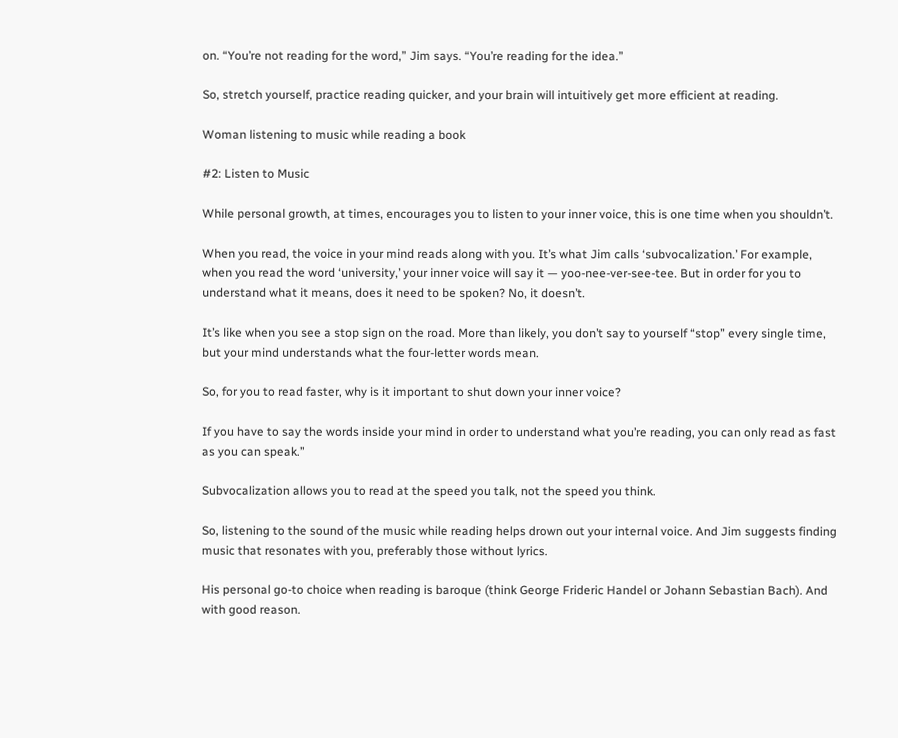on. “You’re not reading for the word,” Jim says. “You’re reading for the idea.”

So, stretch yourself, practice reading quicker, and your brain will intuitively get more efficient at reading.

Woman listening to music while reading a book

#2: Listen to Music

While personal growth, at times, encourages you to listen to your inner voice, this is one time when you shouldn’t.

When you read, the voice in your mind reads along with you. It’s what Jim calls ‘subvocalization.’ For example, when you read the word ‘university,’ your inner voice will say it — yoo-nee-ver-see-tee. But in order for you to understand what it means, does it need to be spoken? No, it doesn’t.

It’s like when you see a stop sign on the road. More than likely, you don’t say to yourself “stop” every single time, but your mind understands what the four-letter words mean.

So, for you to read faster, why is it important to shut down your inner voice?

If you have to say the words inside your mind in order to understand what you’re reading, you can only read as fast as you can speak.”

Subvocalization allows you to read at the speed you talk, not the speed you think.

So, listening to the sound of the music while reading helps drown out your internal voice. And Jim suggests finding music that resonates with you, preferably those without lyrics.

His personal go-to choice when reading is baroque (think George Frideric Handel or Johann Sebastian Bach). And with good reason.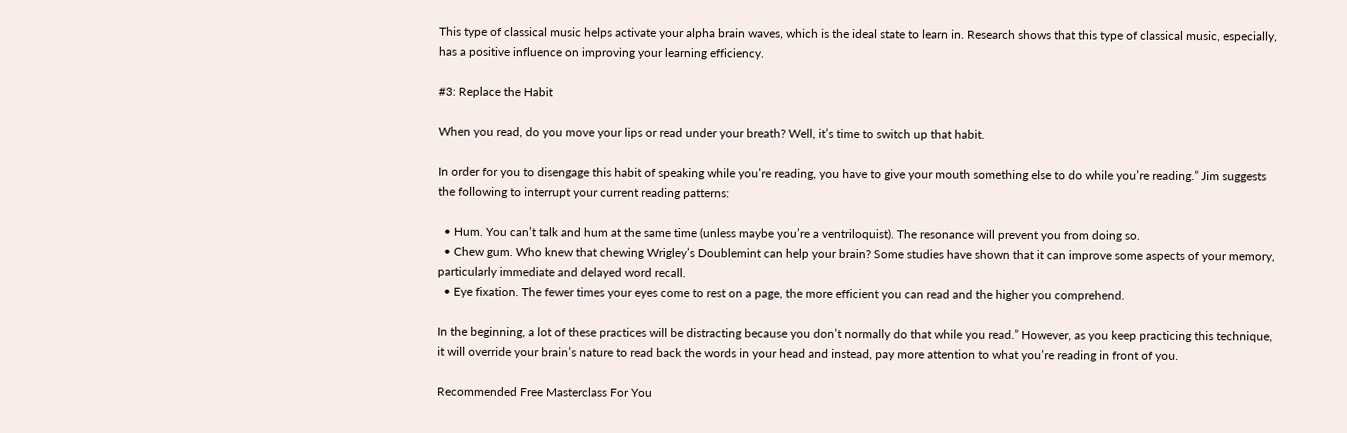This type of classical music helps activate your alpha brain waves, which is the ideal state to learn in. Research shows that this type of classical music, especially, has a positive influence on improving your learning efficiency.

#3: Replace the Habit

When you read, do you move your lips or read under your breath? Well, it’s time to switch up that habit.

In order for you to disengage this habit of speaking while you’re reading, you have to give your mouth something else to do while you’re reading.” Jim suggests the following to interrupt your current reading patterns:

  • Hum. You can’t talk and hum at the same time (unless maybe you’re a ventriloquist). The resonance will prevent you from doing so.
  • Chew gum. Who knew that chewing Wrigley’s Doublemint can help your brain? Some studies have shown that it can improve some aspects of your memory, particularly immediate and delayed word recall.
  • Eye fixation. The fewer times your eyes come to rest on a page, the more efficient you can read and the higher you comprehend.

In the beginning, a lot of these practices will be distracting because you don’t normally do that while you read.” However, as you keep practicing this technique, it will override your brain’s nature to read back the words in your head and instead, pay more attention to what you’re reading in front of you.

Recommended Free Masterclass For You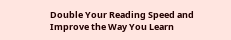Double Your Reading Speed and Improve the Way You Learn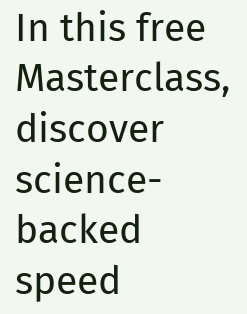In this free Masterclass, discover science-backed speed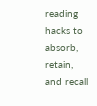reading hacks to absorb, retain, and recall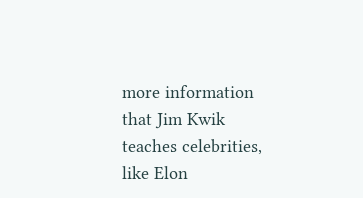more information that Jim Kwik teaches celebrities, like Elon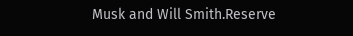Musk and Will Smith.Reserve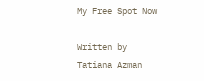My Free Spot Now

Written by
Tatiana Azman